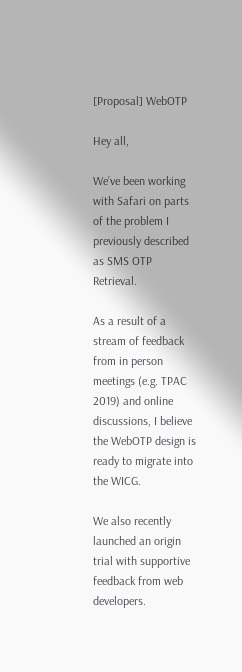[Proposal] WebOTP

Hey all,

We’ve been working with Safari on parts of the problem I previously described as SMS OTP Retrieval.

As a result of a stream of feedback from in person meetings (e.g. TPAC 2019) and online discussions, I believe the WebOTP design is ready to migrate into the WICG.

We also recently launched an origin trial with supportive feedback from web developers.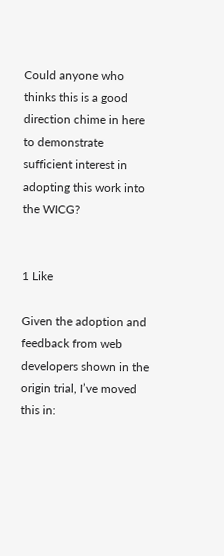Could anyone who thinks this is a good direction chime in here to demonstrate sufficient interest in adopting this work into the WICG?


1 Like

Given the adoption and feedback from web developers shown in the origin trial, I’ve moved this in: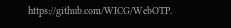https://github.com/WICG/WebOTP.